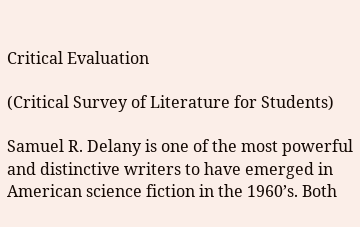Critical Evaluation

(Critical Survey of Literature for Students)

Samuel R. Delany is one of the most powerful and distinctive writers to have emerged in American science fiction in the 1960’s. Both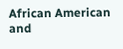African American and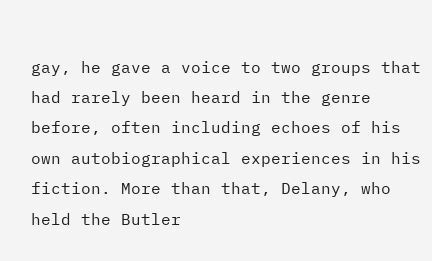gay, he gave a voice to two groups that had rarely been heard in the genre before, often including echoes of his own autobiographical experiences in his fiction. More than that, Delany, who held the Butler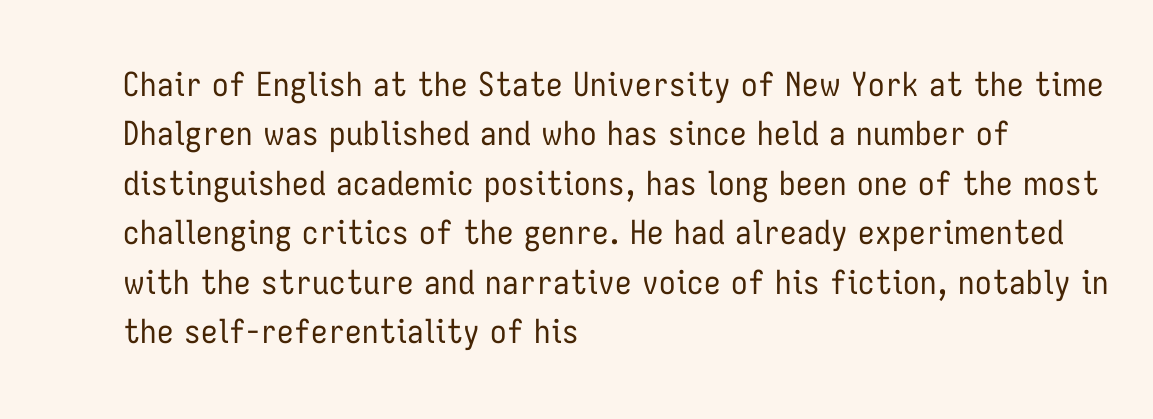Chair of English at the State University of New York at the time Dhalgren was published and who has since held a number of distinguished academic positions, has long been one of the most challenging critics of the genre. He had already experimented with the structure and narrative voice of his fiction, notably in the self-referentiality of his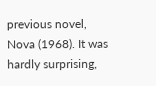previous novel, Nova (1968). It was hardly surprising,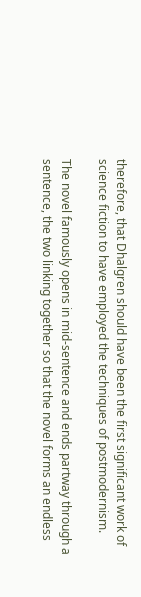therefore, that Dhalgren should have been the first significant work of science fiction to have employed the techniques of postmodernism.

The novel famously opens in mid-sentence and ends partway through a sentence, the two linking together so that the novel forms an endless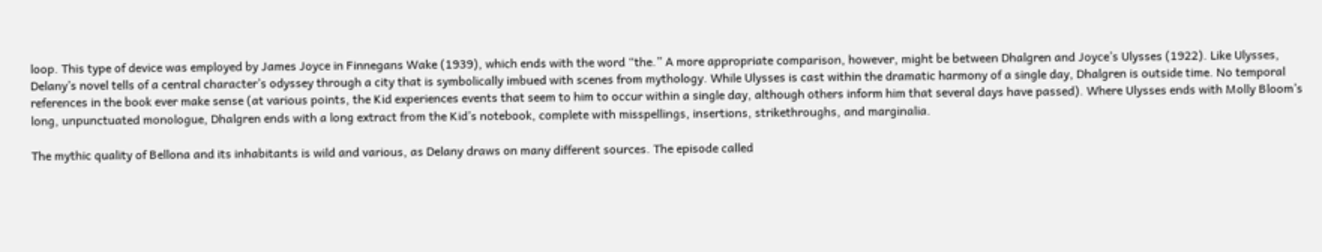loop. This type of device was employed by James Joyce in Finnegans Wake (1939), which ends with the word “the.” A more appropriate comparison, however, might be between Dhalgren and Joyce’s Ulysses (1922). Like Ulysses, Delany’s novel tells of a central character’s odyssey through a city that is symbolically imbued with scenes from mythology. While Ulysses is cast within the dramatic harmony of a single day, Dhalgren is outside time. No temporal references in the book ever make sense (at various points, the Kid experiences events that seem to him to occur within a single day, although others inform him that several days have passed). Where Ulysses ends with Molly Bloom’s long, unpunctuated monologue, Dhalgren ends with a long extract from the Kid’s notebook, complete with misspellings, insertions, strikethroughs, and marginalia.

The mythic quality of Bellona and its inhabitants is wild and various, as Delany draws on many different sources. The episode called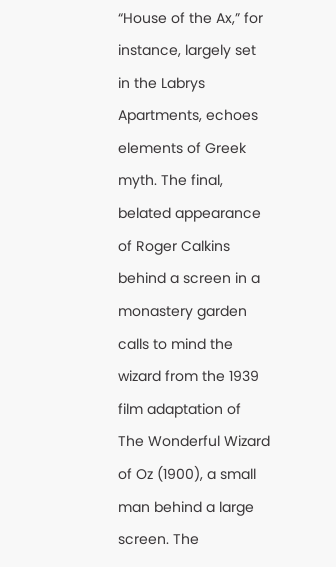“House of the Ax,” for instance, largely set in the Labrys Apartments, echoes elements of Greek myth. The final, belated appearance of Roger Calkins behind a screen in a monastery garden calls to mind the wizard from the 1939 film adaptation of The Wonderful Wizard of Oz (1900), a small man behind a large screen. The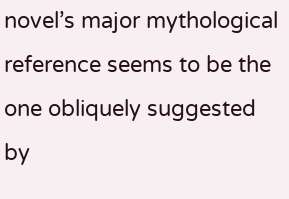novel’s major mythological reference seems to be the one obliquely suggested by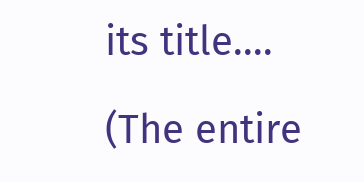its title....

(The entire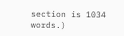section is 1034 words.)